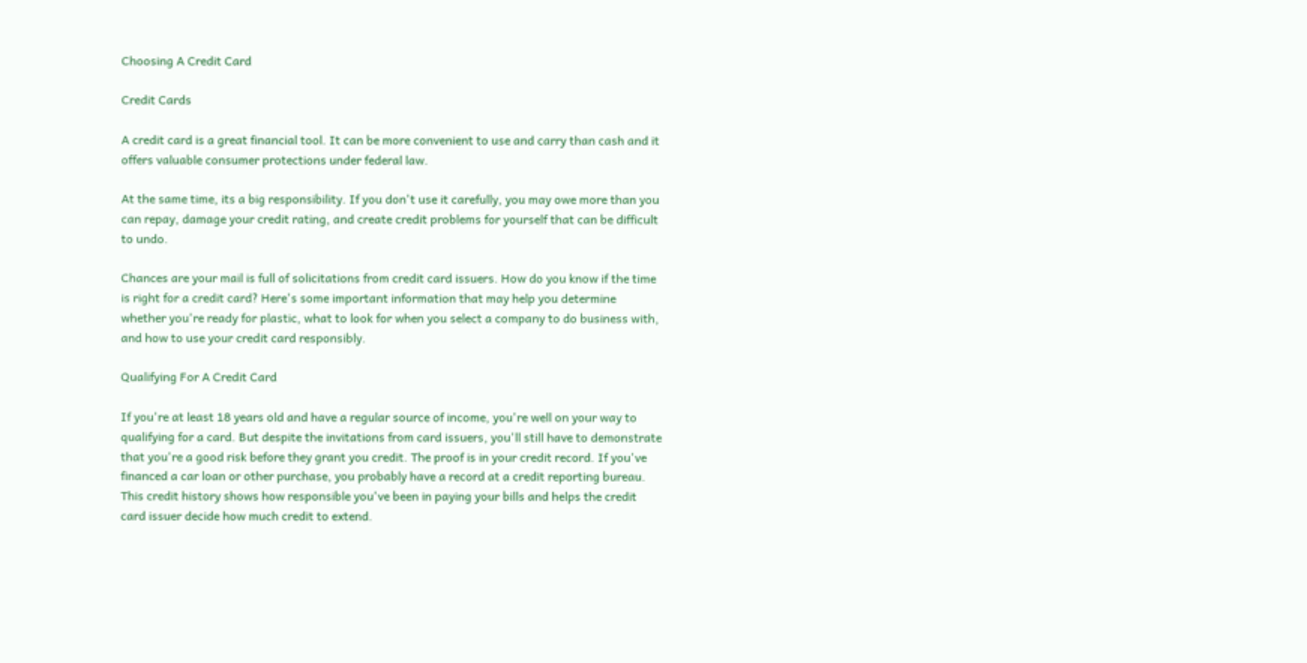Choosing A Credit Card

Credit Cards

A credit card is a great financial tool. It can be more convenient to use and carry than cash and it offers valuable consumer protections under federal law.

At the same time, its a big responsibility. If you don't use it carefully, you may owe more than you can repay, damage your credit rating, and create credit problems for yourself that can be difficult to undo.

Chances are your mail is full of solicitations from credit card issuers. How do you know if the time is right for a credit card? Here's some important information that may help you determine whether you're ready for plastic, what to look for when you select a company to do business with, and how to use your credit card responsibly.

Qualifying For A Credit Card

If you're at least 18 years old and have a regular source of income, you're well on your way to qualifying for a card. But despite the invitations from card issuers, you'll still have to demonstrate that you're a good risk before they grant you credit. The proof is in your credit record. If you've financed a car loan or other purchase, you probably have a record at a credit reporting bureau. This credit history shows how responsible you've been in paying your bills and helps the credit card issuer decide how much credit to extend.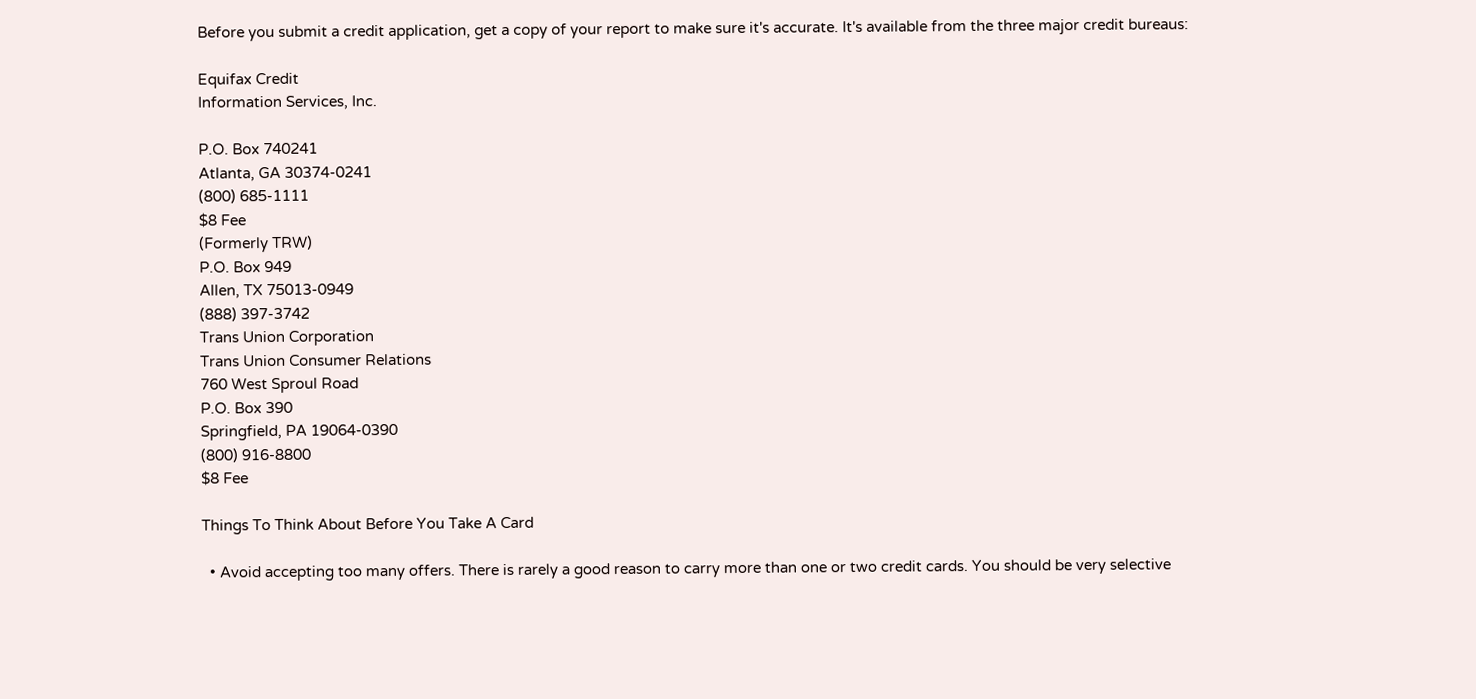Before you submit a credit application, get a copy of your report to make sure it's accurate. It's available from the three major credit bureaus:

Equifax Credit
Information Services, Inc.

P.O. Box 740241
Atlanta, GA 30374-0241
(800) 685-1111
$8 Fee
(Formerly TRW)
P.O. Box 949
Allen, TX 75013-0949
(888) 397-3742
Trans Union Corporation
Trans Union Consumer Relations
760 West Sproul Road
P.O. Box 390
Springfield, PA 19064-0390
(800) 916-8800
$8 Fee

Things To Think About Before You Take A Card

  • Avoid accepting too many offers. There is rarely a good reason to carry more than one or two credit cards. You should be very selective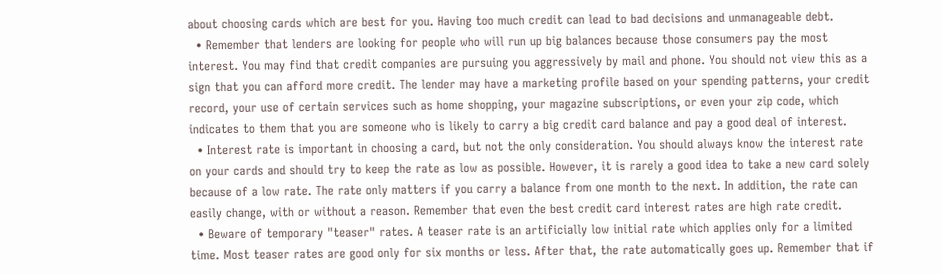about choosing cards which are best for you. Having too much credit can lead to bad decisions and unmanageable debt.
  • Remember that lenders are looking for people who will run up big balances because those consumers pay the most interest. You may find that credit companies are pursuing you aggressively by mail and phone. You should not view this as a sign that you can afford more credit. The lender may have a marketing profile based on your spending patterns, your credit record, your use of certain services such as home shopping, your magazine subscriptions, or even your zip code, which indicates to them that you are someone who is likely to carry a big credit card balance and pay a good deal of interest.
  • Interest rate is important in choosing a card, but not the only consideration. You should always know the interest rate on your cards and should try to keep the rate as low as possible. However, it is rarely a good idea to take a new card solely because of a low rate. The rate only matters if you carry a balance from one month to the next. In addition, the rate can easily change, with or without a reason. Remember that even the best credit card interest rates are high rate credit.
  • Beware of temporary "teaser" rates. A teaser rate is an artificially low initial rate which applies only for a limited time. Most teaser rates are good only for six months or less. After that, the rate automatically goes up. Remember that if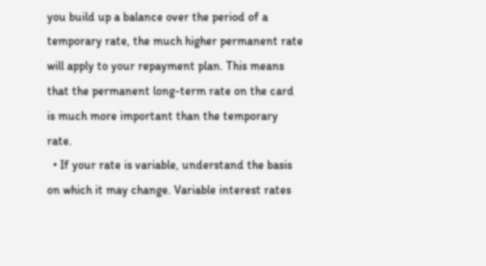you build up a balance over the period of a temporary rate, the much higher permanent rate will apply to your repayment plan. This means that the permanent long-term rate on the card is much more important than the temporary rate.
  • If your rate is variable, understand the basis on which it may change. Variable interest rates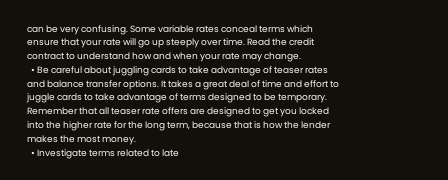can be very confusing. Some variable rates conceal terms which ensure that your rate will go up steeply over time. Read the credit contract to understand how and when your rate may change.
  • Be careful about juggling cards to take advantage of teaser rates and balance transfer options. It takes a great deal of time and effort to juggle cards to take advantage of terms designed to be temporary. Remember that all teaser rate offers are designed to get you locked into the higher rate for the long term, because that is how the lender makes the most money.
  • Investigate terms related to late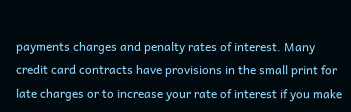payments charges and penalty rates of interest. Many credit card contracts have provisions in the small print for late charges or to increase your rate of interest if you make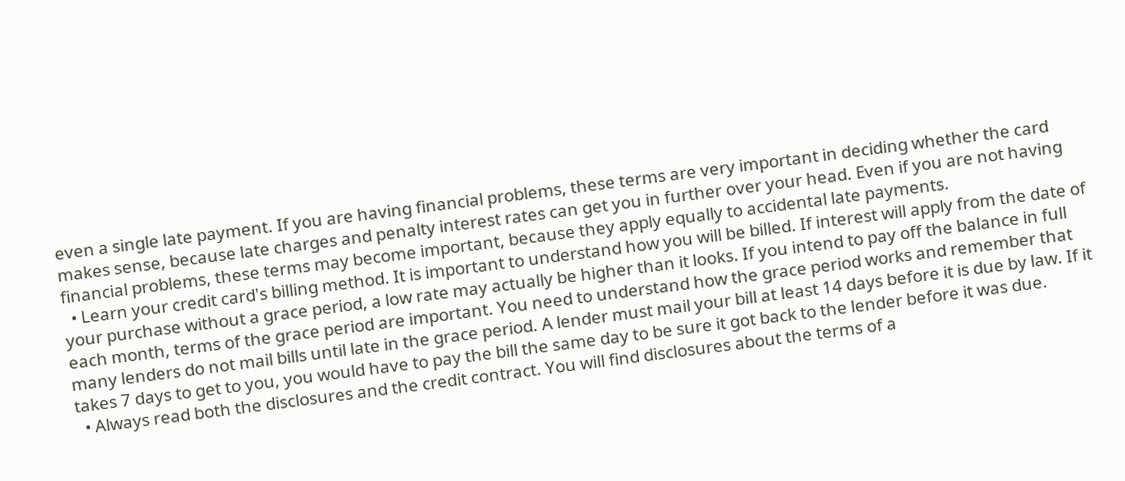even a single late payment. If you are having financial problems, these terms are very important in deciding whether the card makes sense, because late charges and penalty interest rates can get you in further over your head. Even if you are not having financial problems, these terms may become important, because they apply equally to accidental late payments.
  • Learn your credit card's billing method. It is important to understand how you will be billed. If interest will apply from the date of your purchase without a grace period, a low rate may actually be higher than it looks. If you intend to pay off the balance in full each month, terms of the grace period are important. You need to understand how the grace period works and remember that many lenders do not mail bills until late in the grace period. A lender must mail your bill at least 14 days before it is due by law. If it takes 7 days to get to you, you would have to pay the bill the same day to be sure it got back to the lender before it was due.
  • Always read both the disclosures and the credit contract. You will find disclosures about the terms of a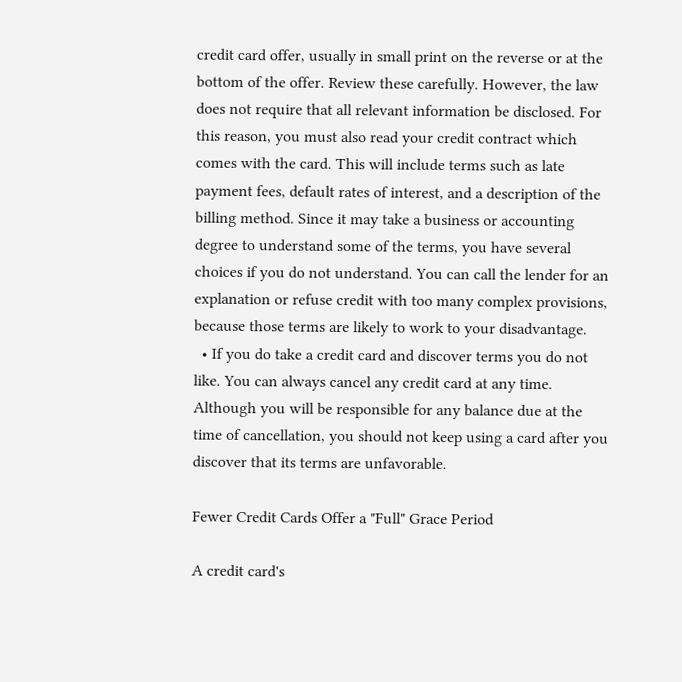credit card offer, usually in small print on the reverse or at the bottom of the offer. Review these carefully. However, the law does not require that all relevant information be disclosed. For this reason, you must also read your credit contract which comes with the card. This will include terms such as late payment fees, default rates of interest, and a description of the billing method. Since it may take a business or accounting degree to understand some of the terms, you have several choices if you do not understand. You can call the lender for an explanation or refuse credit with too many complex provisions, because those terms are likely to work to your disadvantage.
  • If you do take a credit card and discover terms you do not like. You can always cancel any credit card at any time. Although you will be responsible for any balance due at the time of cancellation, you should not keep using a card after you discover that its terms are unfavorable.

Fewer Credit Cards Offer a "Full" Grace Period

A credit card's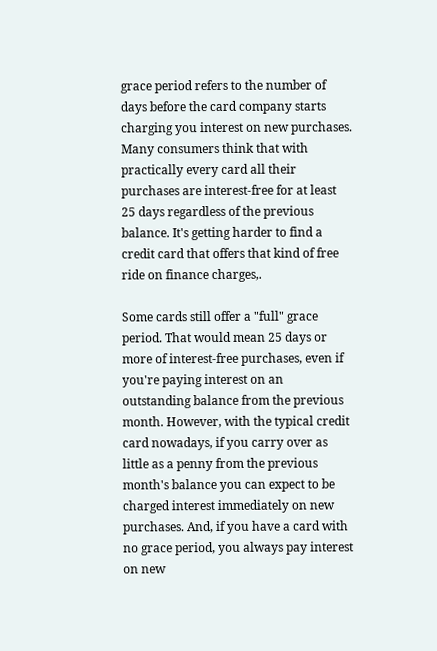grace period refers to the number of days before the card company starts charging you interest on new purchases. Many consumers think that with practically every card all their purchases are interest-free for at least 25 days regardless of the previous balance. It's getting harder to find a credit card that offers that kind of free ride on finance charges,.

Some cards still offer a "full" grace period. That would mean 25 days or more of interest-free purchases, even if you're paying interest on an outstanding balance from the previous month. However, with the typical credit card nowadays, if you carry over as little as a penny from the previous month's balance you can expect to be charged interest immediately on new purchases. And, if you have a card with no grace period, you always pay interest on new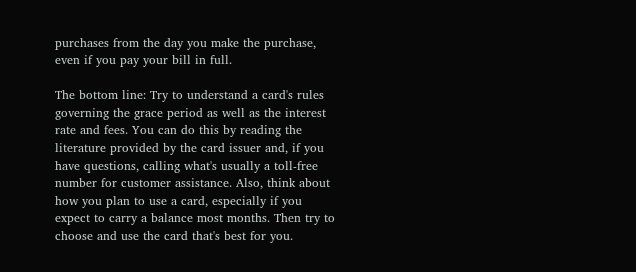purchases from the day you make the purchase, even if you pay your bill in full.

The bottom line: Try to understand a card's rules governing the grace period as well as the interest rate and fees. You can do this by reading the literature provided by the card issuer and, if you have questions, calling what's usually a toll-free number for customer assistance. Also, think about how you plan to use a card, especially if you expect to carry a balance most months. Then try to choose and use the card that's best for you.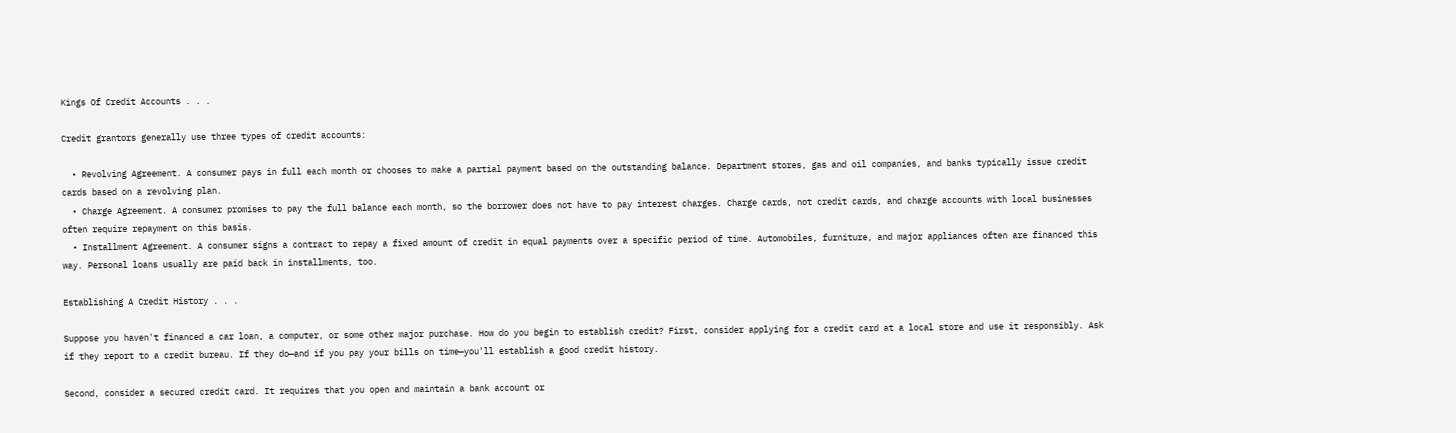Kings Of Credit Accounts . . .

Credit grantors generally use three types of credit accounts:

  • Revolving Agreement. A consumer pays in full each month or chooses to make a partial payment based on the outstanding balance. Department stores, gas and oil companies, and banks typically issue credit cards based on a revolving plan.
  • Charge Agreement. A consumer promises to pay the full balance each month, so the borrower does not have to pay interest charges. Charge cards, not credit cards, and charge accounts with local businesses often require repayment on this basis.
  • Installment Agreement. A consumer signs a contract to repay a fixed amount of credit in equal payments over a specific period of time. Automobiles, furniture, and major appliances often are financed this way. Personal loans usually are paid back in installments, too.

Establishing A Credit History . . .

Suppose you haven't financed a car loan, a computer, or some other major purchase. How do you begin to establish credit? First, consider applying for a credit card at a local store and use it responsibly. Ask if they report to a credit bureau. If they do—and if you pay your bills on time—you'll establish a good credit history.

Second, consider a secured credit card. It requires that you open and maintain a bank account or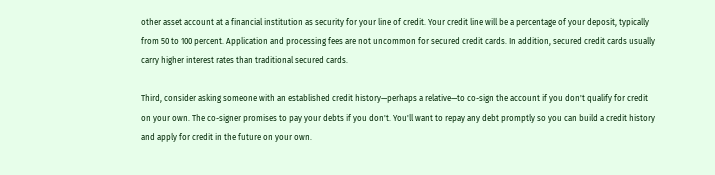other asset account at a financial institution as security for your line of credit. Your credit line will be a percentage of your deposit, typically from 50 to 100 percent. Application and processing fees are not uncommon for secured credit cards. In addition, secured credit cards usually carry higher interest rates than traditional secured cards.

Third, consider asking someone with an established credit history—perhaps a relative—to co-sign the account if you don't qualify for credit on your own. The co-signer promises to pay your debts if you don't. You'll want to repay any debt promptly so you can build a credit history and apply for credit in the future on your own.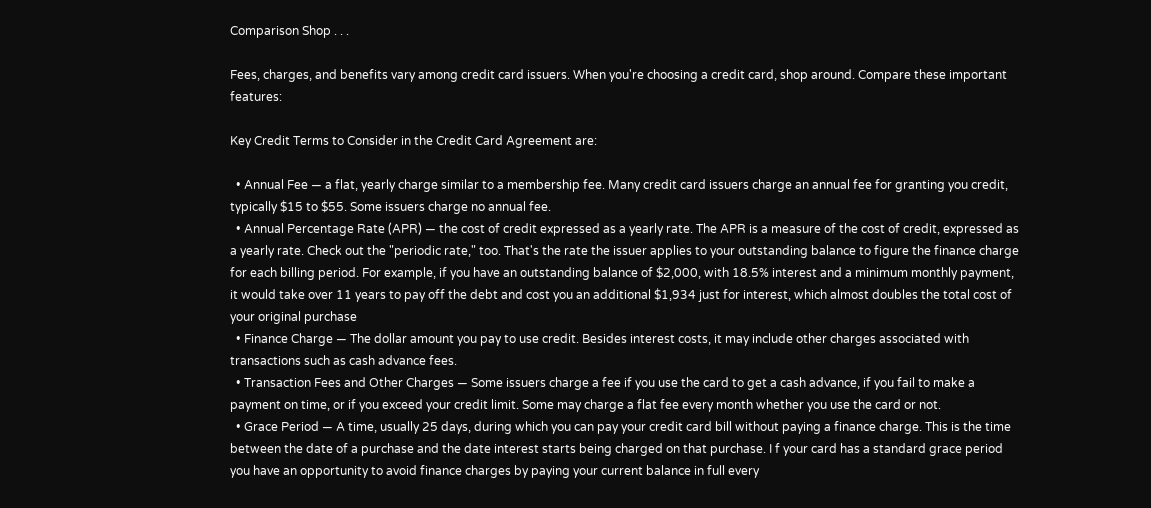Comparison Shop . . .

Fees, charges, and benefits vary among credit card issuers. When you're choosing a credit card, shop around. Compare these important features:

Key Credit Terms to Consider in the Credit Card Agreement are:

  • Annual Fee — a flat, yearly charge similar to a membership fee. Many credit card issuers charge an annual fee for granting you credit, typically $15 to $55. Some issuers charge no annual fee.
  • Annual Percentage Rate (APR) — the cost of credit expressed as a yearly rate. The APR is a measure of the cost of credit, expressed as a yearly rate. Check out the "periodic rate," too. That's the rate the issuer applies to your outstanding balance to figure the finance charge for each billing period. For example, if you have an outstanding balance of $2,000, with 18.5% interest and a minimum monthly payment, it would take over 11 years to pay off the debt and cost you an additional $1,934 just for interest, which almost doubles the total cost of your original purchase
  • Finance Charge — The dollar amount you pay to use credit. Besides interest costs, it may include other charges associated with transactions such as cash advance fees.
  • Transaction Fees and Other Charges — Some issuers charge a fee if you use the card to get a cash advance, if you fail to make a payment on time, or if you exceed your credit limit. Some may charge a flat fee every month whether you use the card or not.
  • Grace Period — A time, usually 25 days, during which you can pay your credit card bill without paying a finance charge. This is the time between the date of a purchase and the date interest starts being charged on that purchase. I f your card has a standard grace period you have an opportunity to avoid finance charges by paying your current balance in full every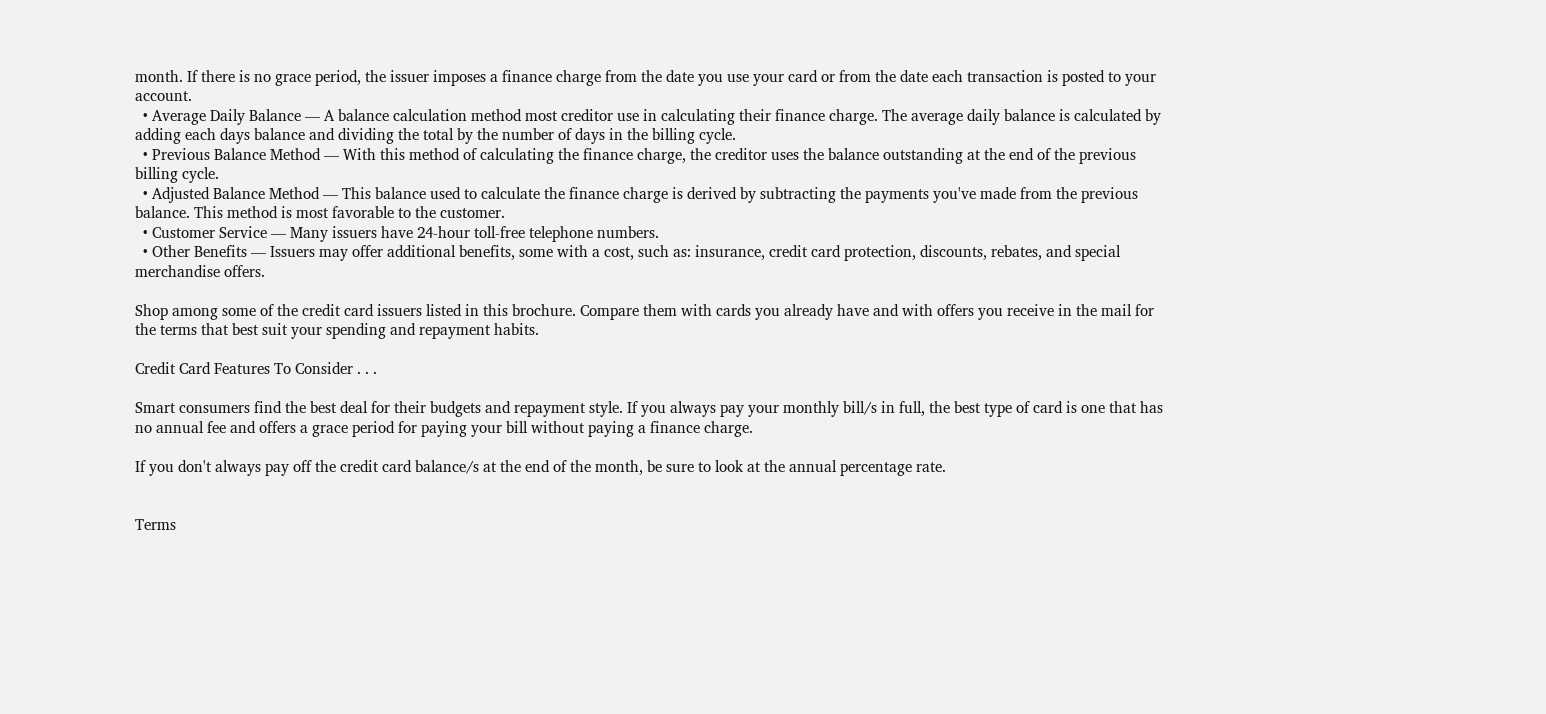month. If there is no grace period, the issuer imposes a finance charge from the date you use your card or from the date each transaction is posted to your account.
  • Average Daily Balance — A balance calculation method most creditor use in calculating their finance charge. The average daily balance is calculated by adding each days balance and dividing the total by the number of days in the billing cycle.
  • Previous Balance Method — With this method of calculating the finance charge, the creditor uses the balance outstanding at the end of the previous billing cycle.
  • Adjusted Balance Method — This balance used to calculate the finance charge is derived by subtracting the payments you've made from the previous balance. This method is most favorable to the customer.
  • Customer Service — Many issuers have 24-hour toll-free telephone numbers.
  • Other Benefits — Issuers may offer additional benefits, some with a cost, such as: insurance, credit card protection, discounts, rebates, and special merchandise offers.

Shop among some of the credit card issuers listed in this brochure. Compare them with cards you already have and with offers you receive in the mail for the terms that best suit your spending and repayment habits.

Credit Card Features To Consider . . .

Smart consumers find the best deal for their budgets and repayment style. If you always pay your monthly bill/s in full, the best type of card is one that has no annual fee and offers a grace period for paying your bill without paying a finance charge.

If you don't always pay off the credit card balance/s at the end of the month, be sure to look at the annual percentage rate.


Terms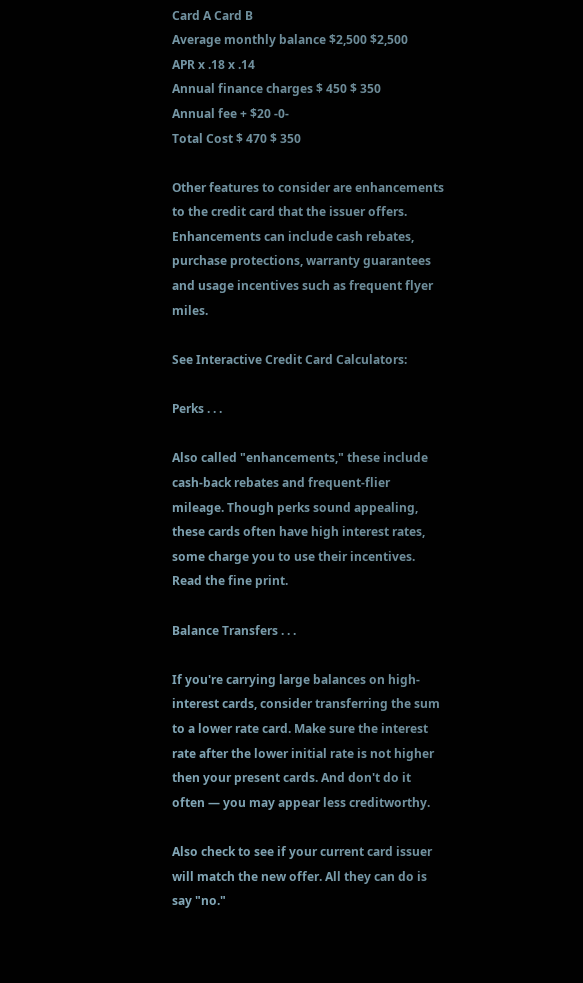Card A Card B
Average monthly balance $2,500 $2,500
APR x .18 x .14
Annual finance charges $ 450 $ 350
Annual fee + $20 -0-
Total Cost $ 470 $ 350

Other features to consider are enhancements to the credit card that the issuer offers. Enhancements can include cash rebates, purchase protections, warranty guarantees and usage incentives such as frequent flyer miles.

See Interactive Credit Card Calculators:

Perks . . .

Also called "enhancements," these include cash-back rebates and frequent-flier mileage. Though perks sound appealing, these cards often have high interest rates, some charge you to use their incentives. Read the fine print.

Balance Transfers . . .

If you're carrying large balances on high-interest cards, consider transferring the sum to a lower rate card. Make sure the interest rate after the lower initial rate is not higher then your present cards. And don't do it often — you may appear less creditworthy.

Also check to see if your current card issuer will match the new offer. All they can do is say "no."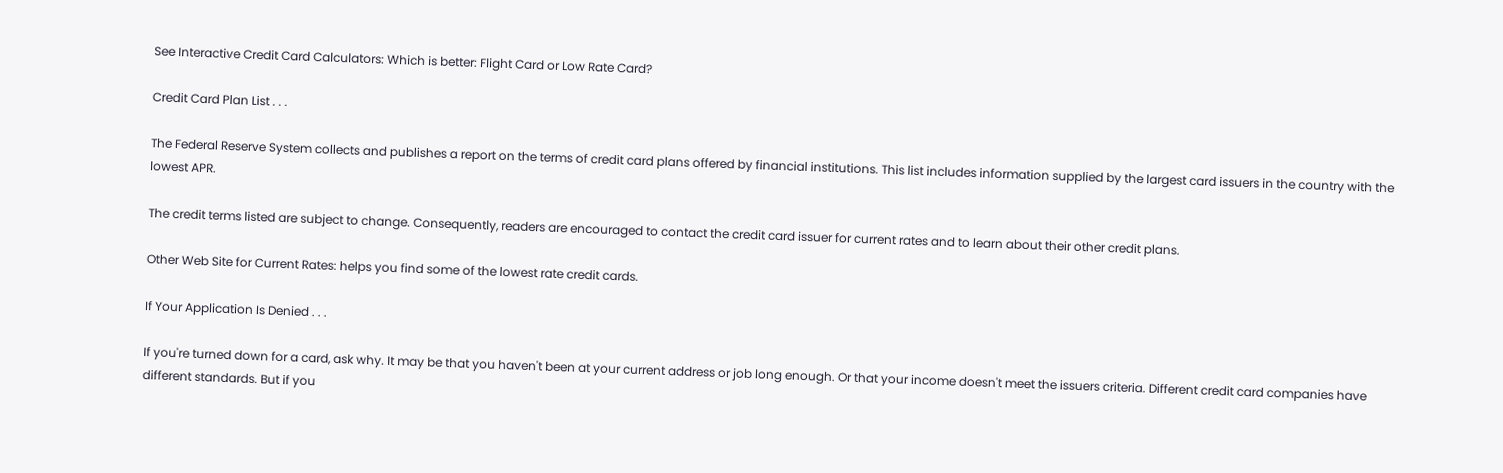See Interactive Credit Card Calculators: Which is better: Flight Card or Low Rate Card?

Credit Card Plan List . . .

The Federal Reserve System collects and publishes a report on the terms of credit card plans offered by financial institutions. This list includes information supplied by the largest card issuers in the country with the lowest APR.

The credit terms listed are subject to change. Consequently, readers are encouraged to contact the credit card issuer for current rates and to learn about their other credit plans.

Other Web Site for Current Rates: helps you find some of the lowest rate credit cards.

If Your Application Is Denied . . .

If you're turned down for a card, ask why. It may be that you haven't been at your current address or job long enough. Or that your income doesn't meet the issuers criteria. Different credit card companies have different standards. But if you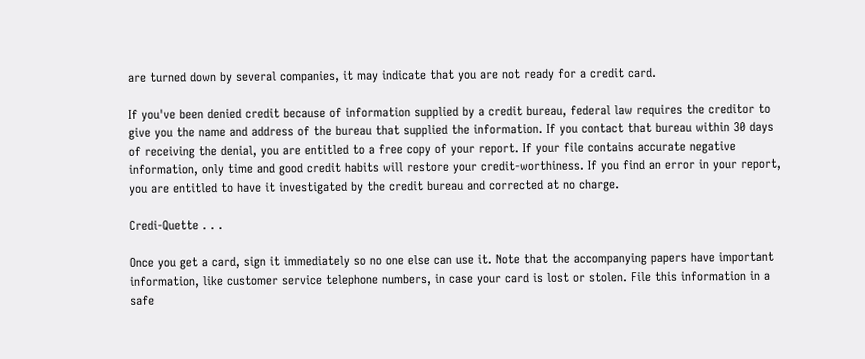are turned down by several companies, it may indicate that you are not ready for a credit card.

If you've been denied credit because of information supplied by a credit bureau, federal law requires the creditor to give you the name and address of the bureau that supplied the information. If you contact that bureau within 30 days of receiving the denial, you are entitled to a free copy of your report. If your file contains accurate negative information, only time and good credit habits will restore your credit-worthiness. If you find an error in your report, you are entitled to have it investigated by the credit bureau and corrected at no charge.

Credi-Quette . . .

Once you get a card, sign it immediately so no one else can use it. Note that the accompanying papers have important information, like customer service telephone numbers, in case your card is lost or stolen. File this information in a safe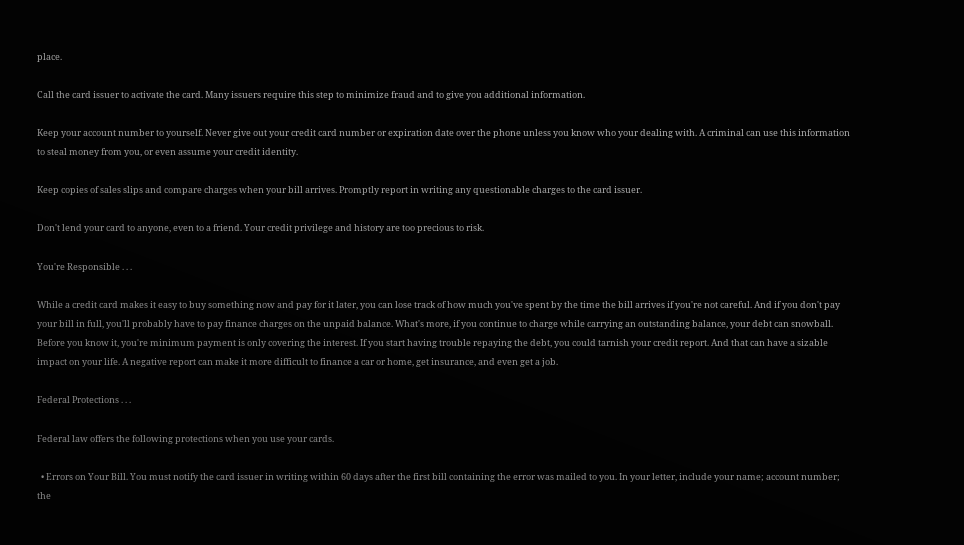place.

Call the card issuer to activate the card. Many issuers require this step to minimize fraud and to give you additional information.

Keep your account number to yourself. Never give out your credit card number or expiration date over the phone unless you know who your dealing with. A criminal can use this information to steal money from you, or even assume your credit identity.

Keep copies of sales slips and compare charges when your bill arrives. Promptly report in writing any questionable charges to the card issuer.

Don't lend your card to anyone, even to a friend. Your credit privilege and history are too precious to risk.

You're Responsible . . .

While a credit card makes it easy to buy something now and pay for it later, you can lose track of how much you've spent by the time the bill arrives if you're not careful. And if you don't pay your bill in full, you'll probably have to pay finance charges on the unpaid balance. What's more, if you continue to charge while carrying an outstanding balance, your debt can snowball. Before you know it, you're minimum payment is only covering the interest. If you start having trouble repaying the debt, you could tarnish your credit report. And that can have a sizable impact on your life. A negative report can make it more difficult to finance a car or home, get insurance, and even get a job.

Federal Protections . . .

Federal law offers the following protections when you use your cards.

  • Errors on Your Bill. You must notify the card issuer in writing within 60 days after the first bill containing the error was mailed to you. In your letter, include your name; account number; the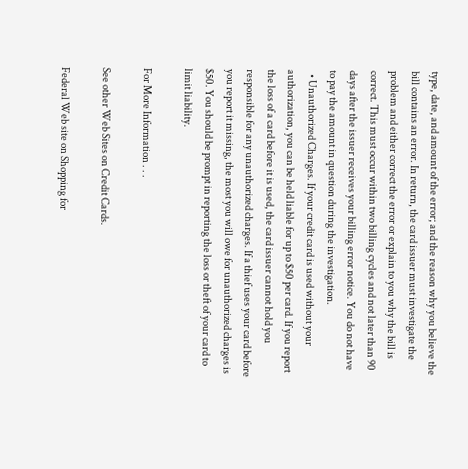type, date, and amount of the error; and the reason why you believe the bill contains an error. In return, the card issuer must investigate the problem and either correct the error or explain to you why the bill is correct. This must occur within two billing cycles and not later than 90 days after the issuer receives your billing error notice. You do not have to pay the amount in question during the investigation.
  • Unauthorized Charges. If your credit card is used without your authorization, you can be held liable for up to $50 per card. If you report the loss of a card before it is used, the card issuer cannot hold you responsible for any unauthorized charges. If a thief uses your card before you report it missing, the most you will owe for unauthorized charges is $50. You should be prompt in reporting the loss or theft of your card to limit liability.

For More Information . . .

See other Web Sites on Credit Cards.

Federal Web site on Shopping for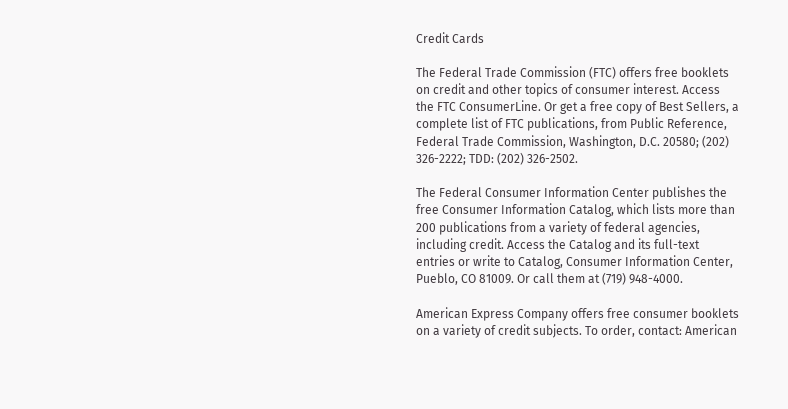Credit Cards

The Federal Trade Commission (FTC) offers free booklets on credit and other topics of consumer interest. Access the FTC ConsumerLine. Or get a free copy of Best Sellers, a complete list of FTC publications, from Public Reference, Federal Trade Commission, Washington, D.C. 20580; (202) 326-2222; TDD: (202) 326-2502.

The Federal Consumer Information Center publishes the free Consumer Information Catalog, which lists more than 200 publications from a variety of federal agencies, including credit. Access the Catalog and its full-text entries or write to Catalog, Consumer Information Center, Pueblo, CO 81009. Or call them at (719) 948-4000.

American Express Company offers free consumer booklets on a variety of credit subjects. To order, contact: American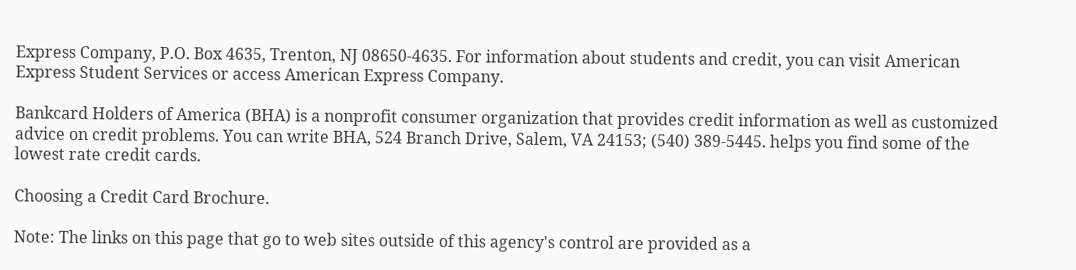Express Company, P.O. Box 4635, Trenton, NJ 08650-4635. For information about students and credit, you can visit American Express Student Services or access American Express Company.

Bankcard Holders of America (BHA) is a nonprofit consumer organization that provides credit information as well as customized advice on credit problems. You can write BHA, 524 Branch Drive, Salem, VA 24153; (540) 389-5445. helps you find some of the lowest rate credit cards.

Choosing a Credit Card Brochure.

Note: The links on this page that go to web sites outside of this agency's control are provided as a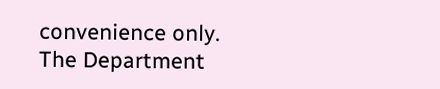convenience only. The Department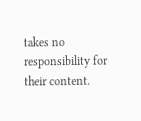takes no responsibility for their content.